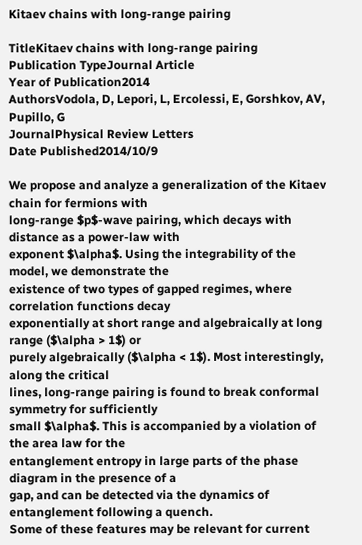Kitaev chains with long-range pairing

TitleKitaev chains with long-range pairing
Publication TypeJournal Article
Year of Publication2014
AuthorsVodola, D, Lepori, L, Ercolessi, E, Gorshkov, AV, Pupillo, G
JournalPhysical Review Letters
Date Published2014/10/9

We propose and analyze a generalization of the Kitaev chain for fermions with
long-range $p$-wave pairing, which decays with distance as a power-law with
exponent $\alpha$. Using the integrability of the model, we demonstrate the
existence of two types of gapped regimes, where correlation functions decay
exponentially at short range and algebraically at long range ($\alpha > 1$) or
purely algebraically ($\alpha < 1$). Most interestingly, along the critical
lines, long-range pairing is found to break conformal symmetry for sufficiently
small $\alpha$. This is accompanied by a violation of the area law for the
entanglement entropy in large parts of the phase diagram in the presence of a
gap, and can be detected via the dynamics of entanglement following a quench.
Some of these features may be relevant for current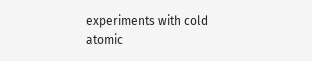experiments with cold atomic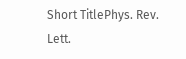Short TitlePhys. Rev. Lett.